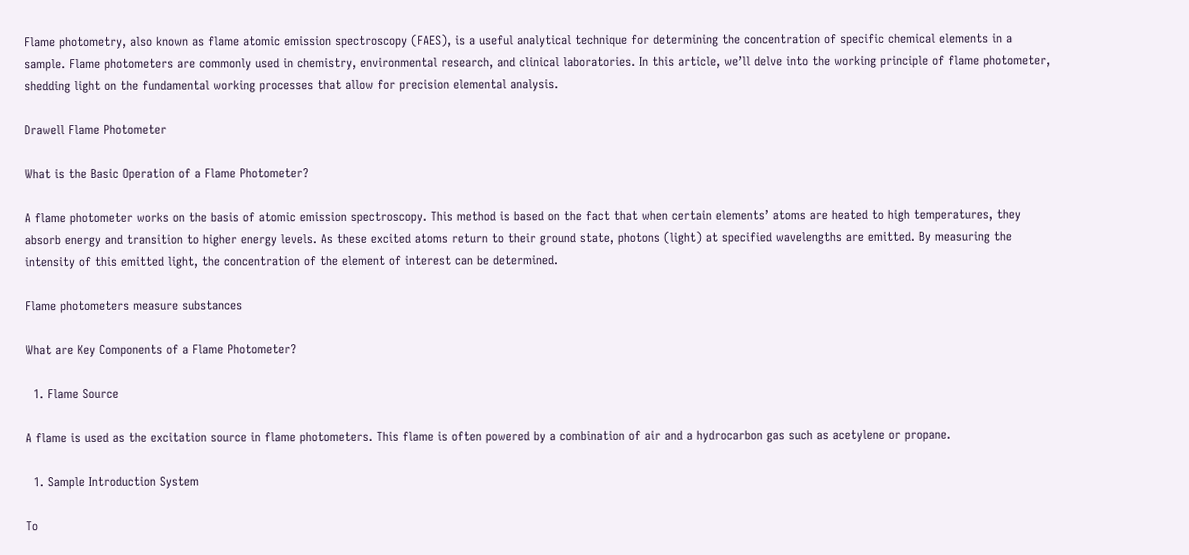Flame photometry, also known as flame atomic emission spectroscopy (FAES), is a useful analytical technique for determining the concentration of specific chemical elements in a sample. Flame photometers are commonly used in chemistry, environmental research, and clinical laboratories. In this article, we’ll delve into the working principle of flame photometer, shedding light on the fundamental working processes that allow for precision elemental analysis.

Drawell Flame Photometer

What is the Basic Operation of a Flame Photometer?

A flame photometer works on the basis of atomic emission spectroscopy. This method is based on the fact that when certain elements’ atoms are heated to high temperatures, they absorb energy and transition to higher energy levels. As these excited atoms return to their ground state, photons (light) at specified wavelengths are emitted. By measuring the intensity of this emitted light, the concentration of the element of interest can be determined.

Flame photometers measure substances

What are Key Components of a Flame Photometer?

  1. Flame Source

A flame is used as the excitation source in flame photometers. This flame is often powered by a combination of air and a hydrocarbon gas such as acetylene or propane.

  1. Sample Introduction System

To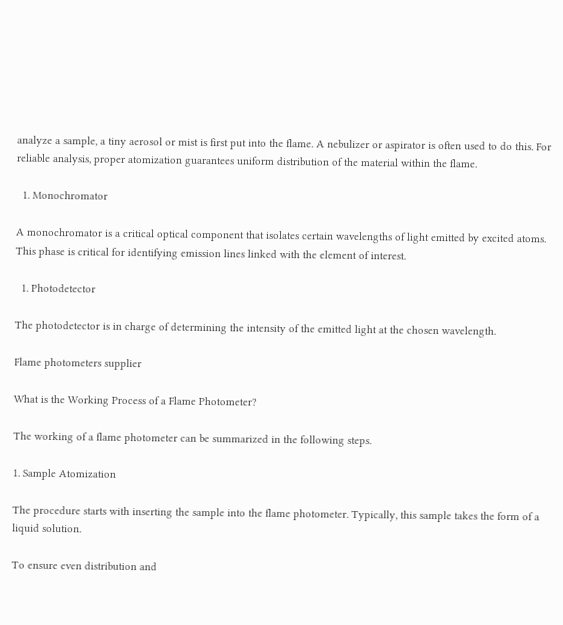analyze a sample, a tiny aerosol or mist is first put into the flame. A nebulizer or aspirator is often used to do this. For reliable analysis, proper atomization guarantees uniform distribution of the material within the flame.

  1. Monochromator

A monochromator is a critical optical component that isolates certain wavelengths of light emitted by excited atoms. This phase is critical for identifying emission lines linked with the element of interest.

  1. Photodetector

The photodetector is in charge of determining the intensity of the emitted light at the chosen wavelength.

Flame photometers supplier

What is the Working Process of a Flame Photometer?

The working of a flame photometer can be summarized in the following steps.

1. Sample Atomization

The procedure starts with inserting the sample into the flame photometer. Typically, this sample takes the form of a liquid solution.

To ensure even distribution and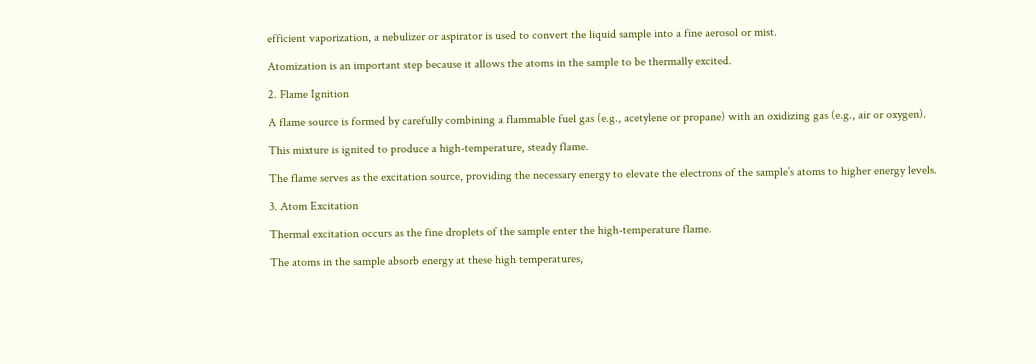efficient vaporization, a nebulizer or aspirator is used to convert the liquid sample into a fine aerosol or mist.

Atomization is an important step because it allows the atoms in the sample to be thermally excited.

2. Flame Ignition

A flame source is formed by carefully combining a flammable fuel gas (e.g., acetylene or propane) with an oxidizing gas (e.g., air or oxygen).

This mixture is ignited to produce a high-temperature, steady flame.

The flame serves as the excitation source, providing the necessary energy to elevate the electrons of the sample’s atoms to higher energy levels.

3. Atom Excitation

Thermal excitation occurs as the fine droplets of the sample enter the high-temperature flame.

The atoms in the sample absorb energy at these high temperatures,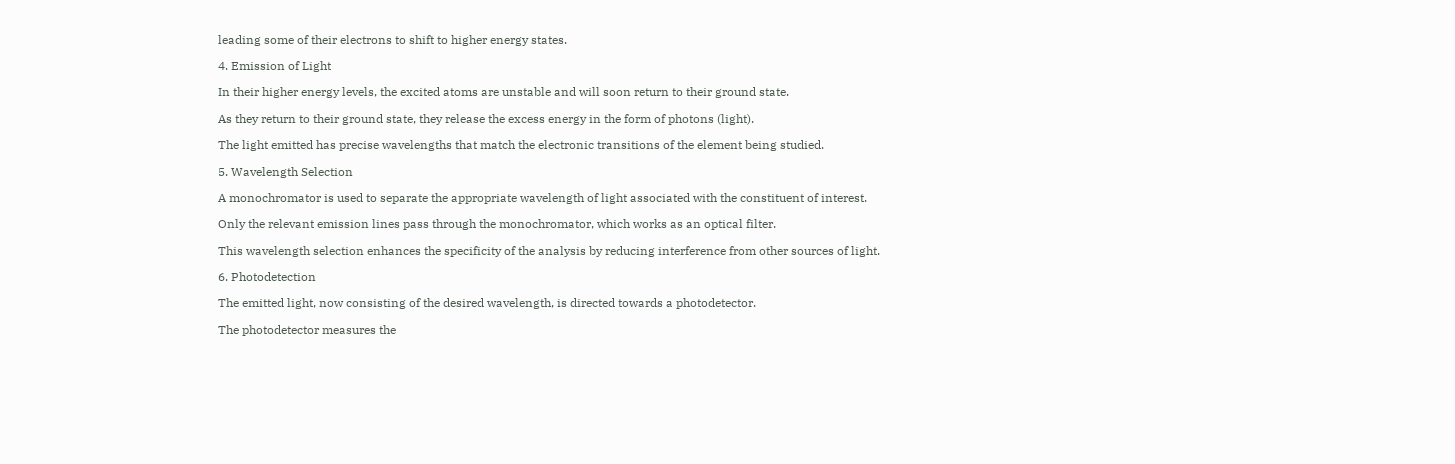leading some of their electrons to shift to higher energy states.

4. Emission of Light

In their higher energy levels, the excited atoms are unstable and will soon return to their ground state.

As they return to their ground state, they release the excess energy in the form of photons (light).

The light emitted has precise wavelengths that match the electronic transitions of the element being studied.

5. Wavelength Selection

A monochromator is used to separate the appropriate wavelength of light associated with the constituent of interest.

Only the relevant emission lines pass through the monochromator, which works as an optical filter.

This wavelength selection enhances the specificity of the analysis by reducing interference from other sources of light.

6. Photodetection

The emitted light, now consisting of the desired wavelength, is directed towards a photodetector.

The photodetector measures the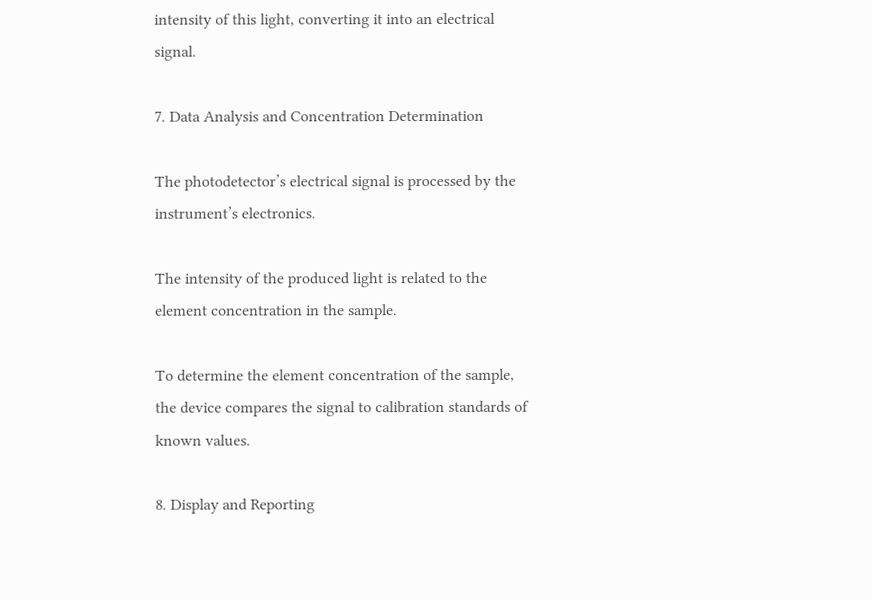intensity of this light, converting it into an electrical signal.

7. Data Analysis and Concentration Determination

The photodetector’s electrical signal is processed by the instrument’s electronics.

The intensity of the produced light is related to the element concentration in the sample.

To determine the element concentration of the sample, the device compares the signal to calibration standards of known values.

8. Display and Reporting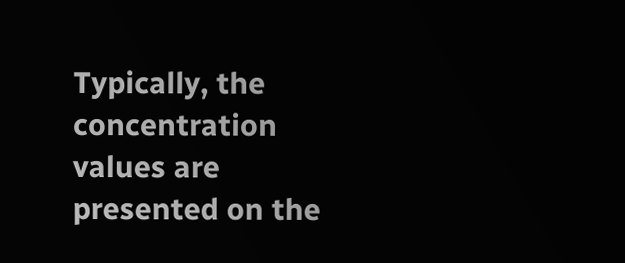Typically, the concentration values are presented on the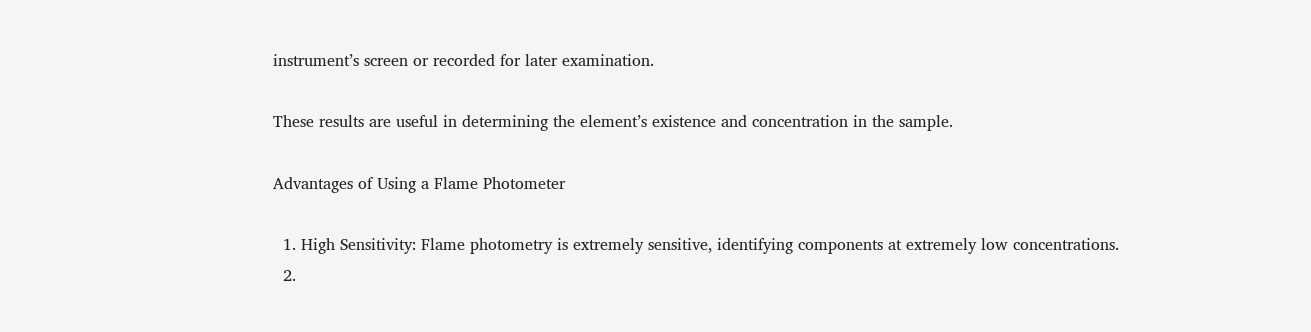instrument’s screen or recorded for later examination.

These results are useful in determining the element’s existence and concentration in the sample.

Advantages of Using a Flame Photometer

  1. High Sensitivity: Flame photometry is extremely sensitive, identifying components at extremely low concentrations.
  2.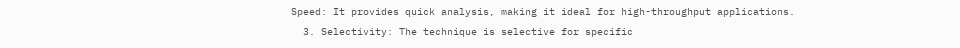Speed: It provides quick analysis, making it ideal for high-throughput applications.
  3. Selectivity: The technique is selective for specific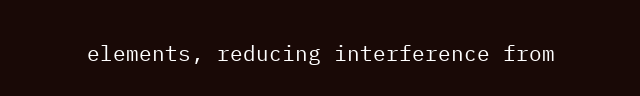elements, reducing interference from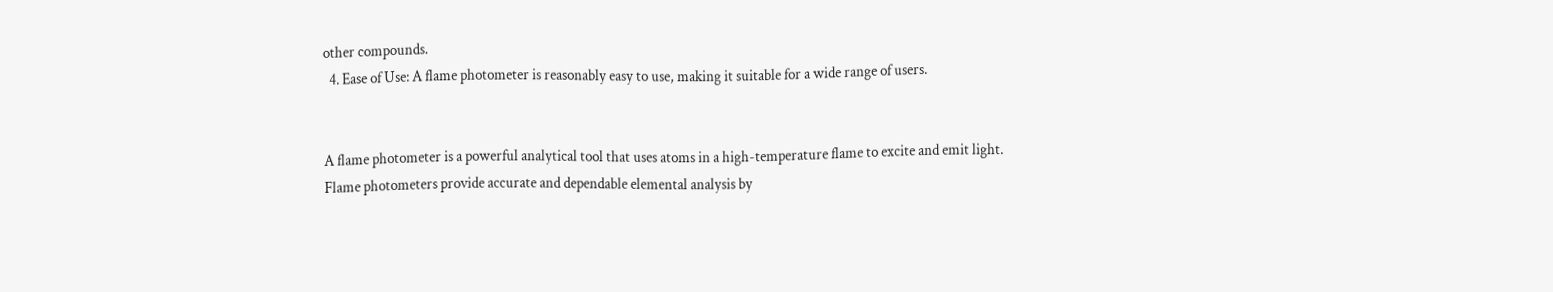other compounds.
  4. Ease of Use: A flame photometer is reasonably easy to use, making it suitable for a wide range of users.


A flame photometer is a powerful analytical tool that uses atoms in a high-temperature flame to excite and emit light. Flame photometers provide accurate and dependable elemental analysis by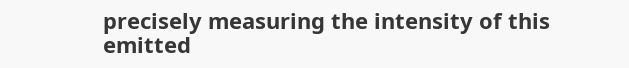precisely measuring the intensity of this emitted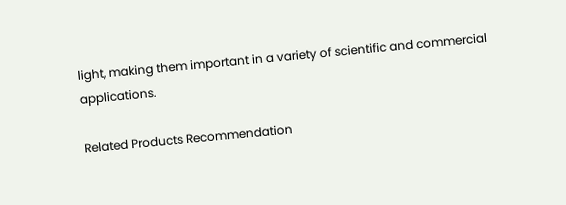light, making them important in a variety of scientific and commercial applications.

Related Products Recommendation